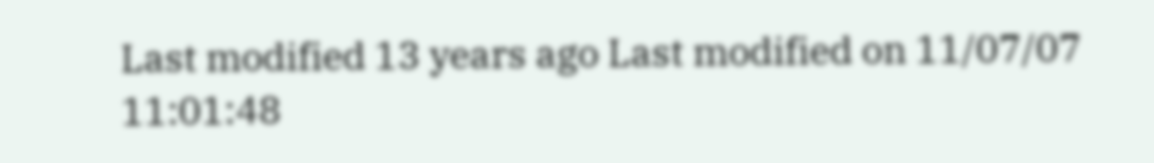Last modified 13 years ago Last modified on 11/07/07 11:01:48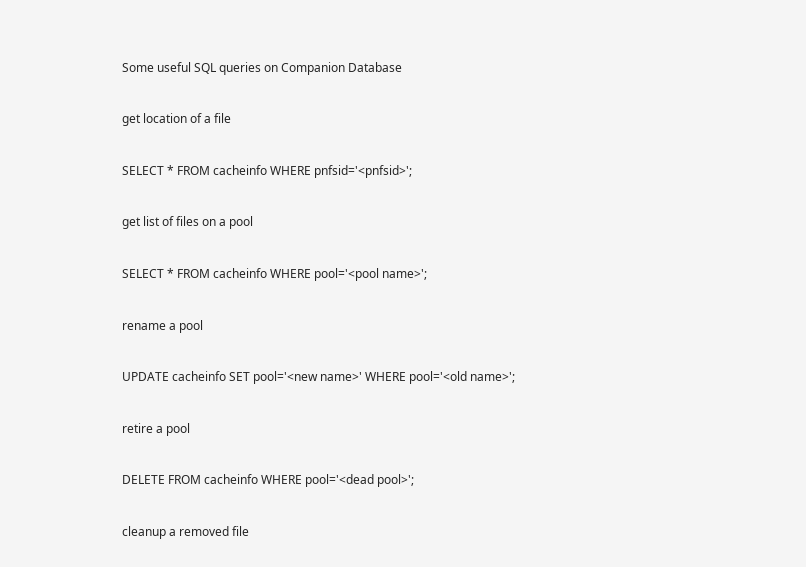Some useful SQL queries on Companion Database

get location of a file

SELECT * FROM cacheinfo WHERE pnfsid='<pnfsid>';

get list of files on a pool

SELECT * FROM cacheinfo WHERE pool='<pool name>';

rename a pool

UPDATE cacheinfo SET pool='<new name>' WHERE pool='<old name>';

retire a pool

DELETE FROM cacheinfo WHERE pool='<dead pool>';

cleanup a removed file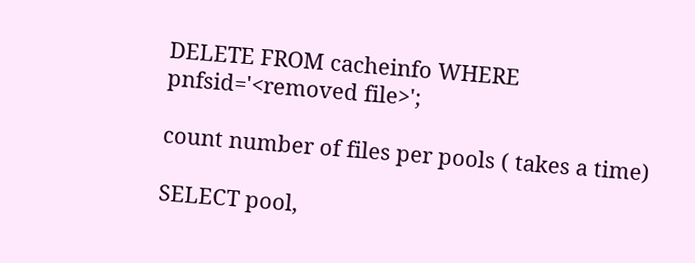DELETE FROM cacheinfo WHERE pnfsid='<removed file>';

count number of files per pools ( takes a time)

SELECT pool,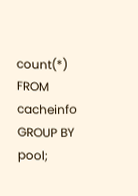count(*) FROM cacheinfo GROUP BY pool;